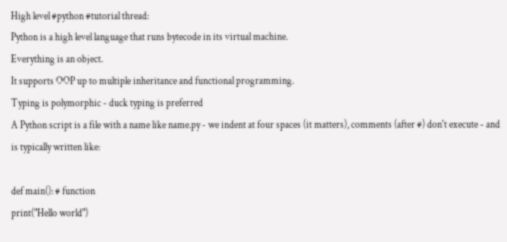High level #python #tutorial thread:
Python is a high level language that runs bytecode in its virtual machine.
Everything is an object.
It supports OOP up to multiple inheritance and functional programming.
Typing is polymorphic - duck typing is preferred
A Python script is a file with a name like name.py - we indent at four spaces (it matters), comments (after #) don't execute - and is typically written like:

def main(): # function
print("Hello world")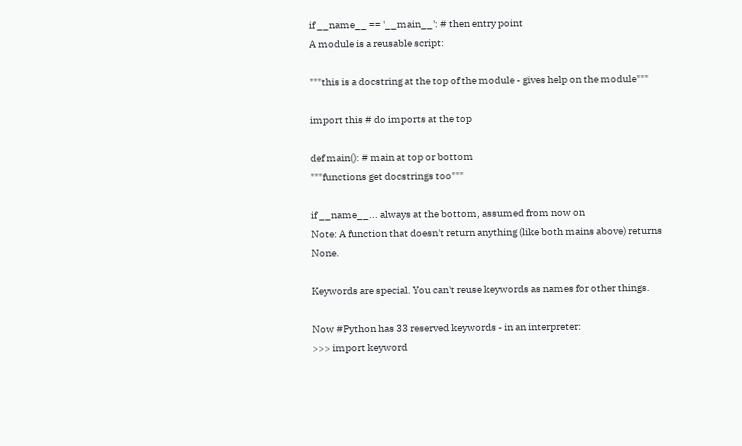if __name__ == '__main__': # then entry point
A module is a reusable script:

"""this is a docstring at the top of the module - gives help on the module"""

import this # do imports at the top

def main(): # main at top or bottom
"""functions get docstrings too"""

if __name__... always at the bottom, assumed from now on
Note: A function that doesn't return anything (like both mains above) returns None.

Keywords are special. You can't reuse keywords as names for other things.

Now #Python has 33 reserved keywords - in an interpreter:
>>> import keyword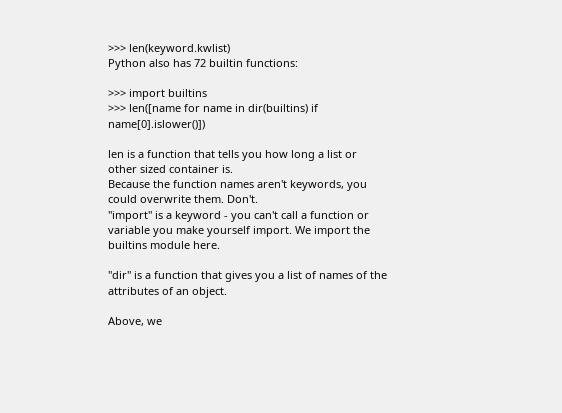>>> len(keyword.kwlist)
Python also has 72 builtin functions:

>>> import builtins
>>> len([name for name in dir(builtins) if name[0].islower()])

len is a function that tells you how long a list or other sized container is.
Because the function names aren't keywords, you could overwrite them. Don't.
"import" is a keyword - you can't call a function or variable you make yourself import. We import the builtins module here.

"dir" is a function that gives you a list of names of the attributes of an object.

Above, we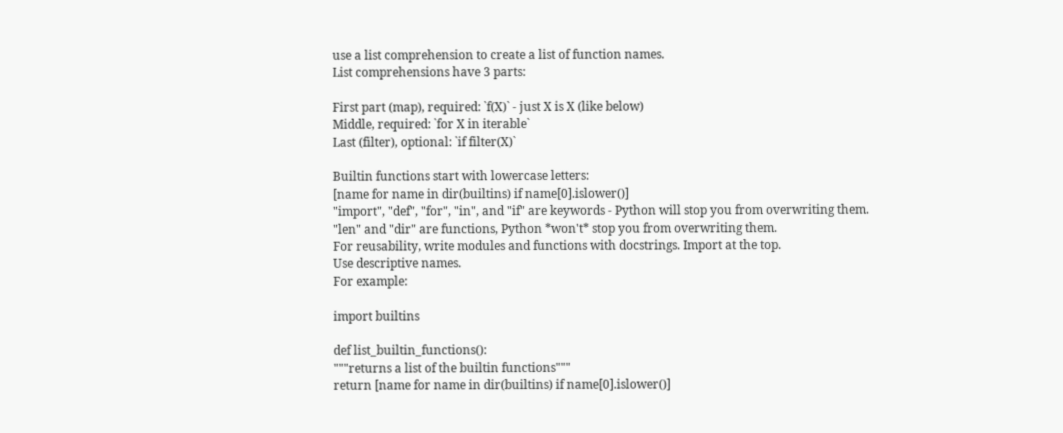use a list comprehension to create a list of function names.
List comprehensions have 3 parts:

First part (map), required: `f(X)` - just X is X (like below)
Middle, required: `for X in iterable`
Last (filter), optional: `if filter(X)`

Builtin functions start with lowercase letters:
[name for name in dir(builtins) if name[0].islower()]
"import", "def", "for", "in", and "if" are keywords - Python will stop you from overwriting them.
"len" and "dir" are functions, Python *won't* stop you from overwriting them.
For reusability, write modules and functions with docstrings. Import at the top.
Use descriptive names.
For example:

import builtins

def list_builtin_functions():
"""returns a list of the builtin functions"""
return [name for name in dir(builtins) if name[0].islower()]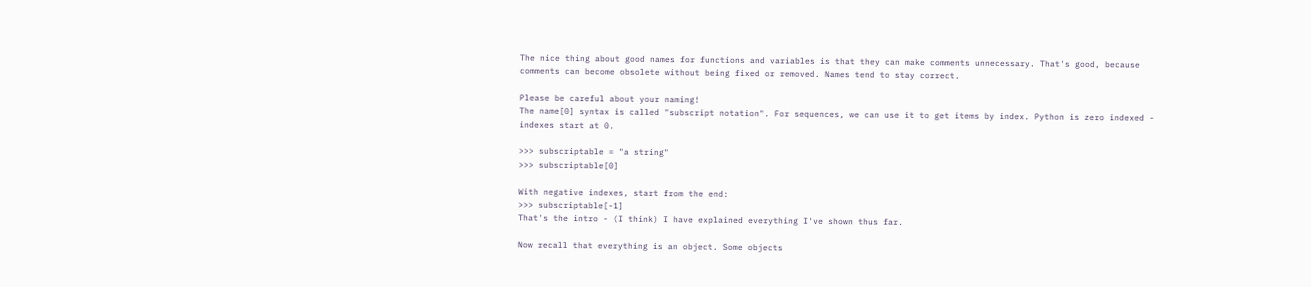The nice thing about good names for functions and variables is that they can make comments unnecessary. That's good, because comments can become obsolete without being fixed or removed. Names tend to stay correct.

Please be careful about your naming!
The name[0] syntax is called "subscript notation". For sequences, we can use it to get items by index. Python is zero indexed - indexes start at 0.

>>> subscriptable = "a string"
>>> subscriptable[0]

With negative indexes, start from the end:
>>> subscriptable[-1]
That's the intro - (I think) I have explained everything I've shown thus far.

Now recall that everything is an object. Some objects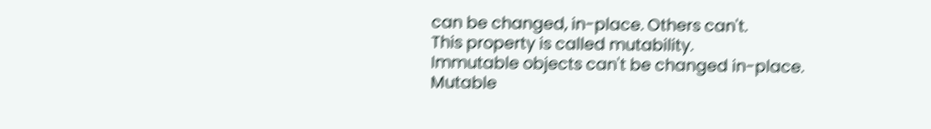can be changed, in-place. Others can't.
This property is called mutability.
Immutable objects can't be changed in-place.
Mutable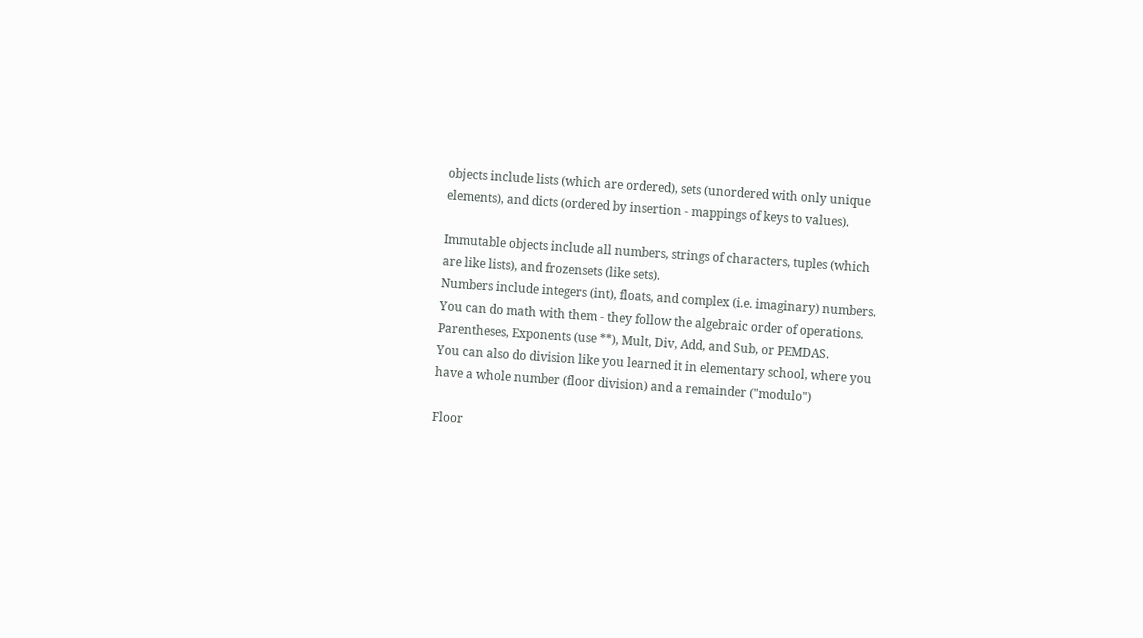objects include lists (which are ordered), sets (unordered with only unique elements), and dicts (ordered by insertion - mappings of keys to values).

Immutable objects include all numbers, strings of characters, tuples (which are like lists), and frozensets (like sets).
Numbers include integers (int), floats, and complex (i.e. imaginary) numbers.
You can do math with them - they follow the algebraic order of operations.
Parentheses, Exponents (use **), Mult, Div, Add, and Sub, or PEMDAS.
You can also do division like you learned it in elementary school, where you have a whole number (floor division) and a remainder ("modulo")

Floor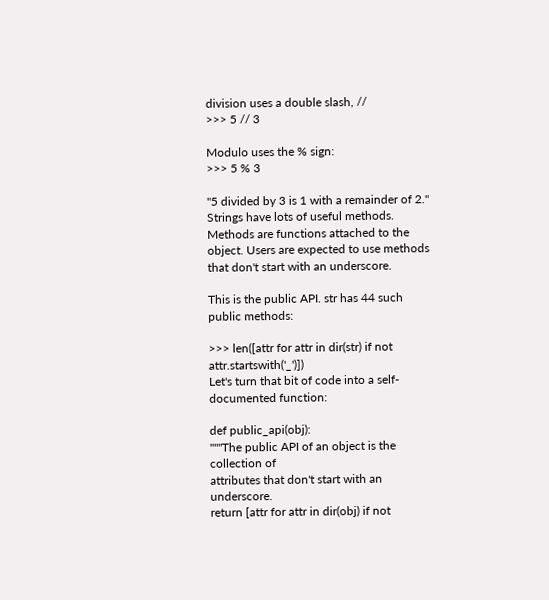division uses a double slash, //
>>> 5 // 3

Modulo uses the % sign:
>>> 5 % 3

"5 divided by 3 is 1 with a remainder of 2."
Strings have lots of useful methods. Methods are functions attached to the object. Users are expected to use methods that don't start with an underscore.

This is the public API. str has 44 such public methods:

>>> len([attr for attr in dir(str) if not attr.startswith('_')])
Let's turn that bit of code into a self-documented function:

def public_api(obj):
"""The public API of an object is the collection of
attributes that don't start with an underscore.
return [attr for attr in dir(obj) if not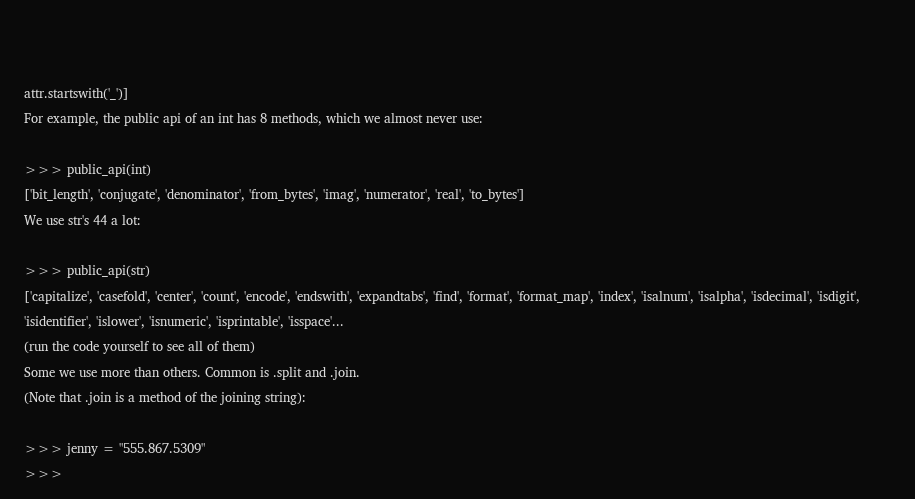attr.startswith('_')]
For example, the public api of an int has 8 methods, which we almost never use:

>>> public_api(int)
['bit_length', 'conjugate', 'denominator', 'from_bytes', 'imag', 'numerator', 'real', 'to_bytes']
We use str's 44 a lot:

>>> public_api(str)
['capitalize', 'casefold', 'center', 'count', 'encode', 'endswith', 'expandtabs', 'find', 'format', 'format_map', 'index', 'isalnum', 'isalpha', 'isdecimal', 'isdigit', 'isidentifier', 'islower', 'isnumeric', 'isprintable', 'isspace'...
(run the code yourself to see all of them)
Some we use more than others. Common is .split and .join.
(Note that .join is a method of the joining string):

>>> jenny = "555.867.5309"
>>>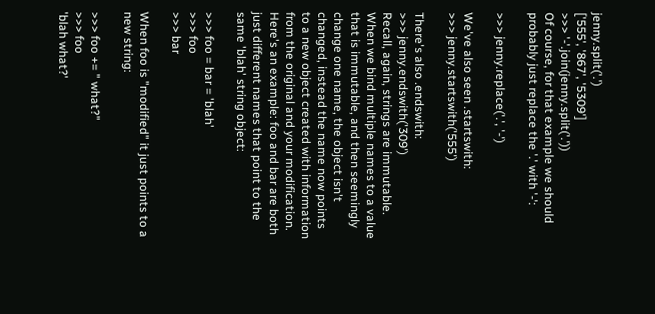jenny.split('.')
['555', '867', '5309']
>>> '-'.join(jenny.split('.'))
Of course, for that example we should probably just replace the '.' with '-':

>>> jenny.replace('.', '-')

We've also seen .startswith:
>>> jenny.startswith('555')

There's also .endswith:
>>> jenny.endswith('309')
Recall, again, strings are immutable.
When we bind multiple names to a value that is immutable, and then seemingly change one name, the object isn't changed, instead the name now points to a new object created with information from the original and your modification.
Here's an example: foo and bar are both just different names that point to the same 'blah' string object:

>>> foo = bar = 'blah'
>>> foo
>>> bar

When foo is "modified" it just points to a new string:

>>> foo += " what?"
>>> foo
'blah what?'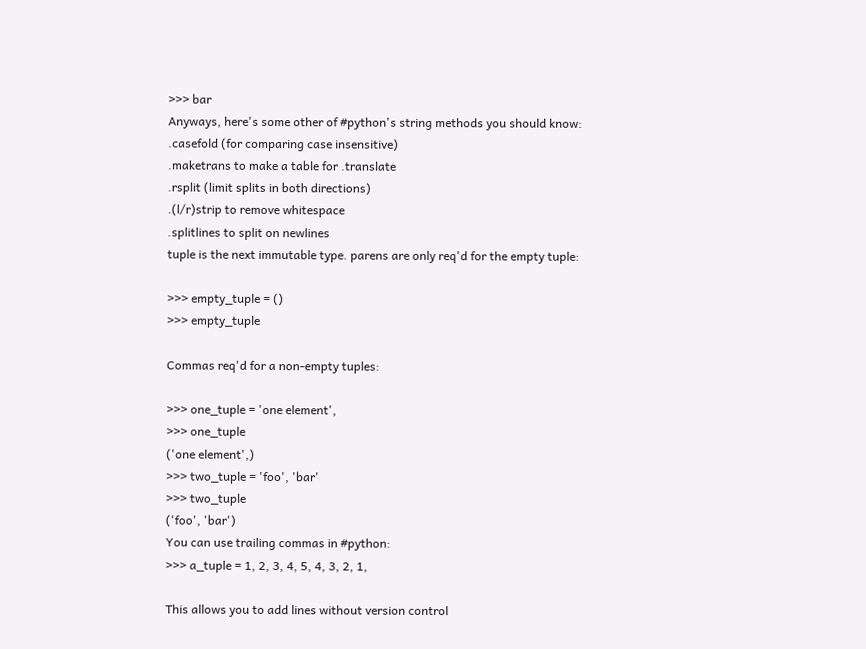>>> bar
Anyways, here's some other of #python's string methods you should know:
.casefold (for comparing case insensitive)
.maketrans to make a table for .translate
.rsplit (limit splits in both directions)
.(l/r)strip to remove whitespace
.splitlines to split on newlines
tuple is the next immutable type. parens are only req'd for the empty tuple:

>>> empty_tuple = ()
>>> empty_tuple

Commas req'd for a non-empty tuples:

>>> one_tuple = 'one element',
>>> one_tuple
('one element',)
>>> two_tuple = 'foo', 'bar'
>>> two_tuple
('foo', 'bar')
You can use trailing commas in #python:
>>> a_tuple = 1, 2, 3, 4, 5, 4, 3, 2, 1,

This allows you to add lines without version control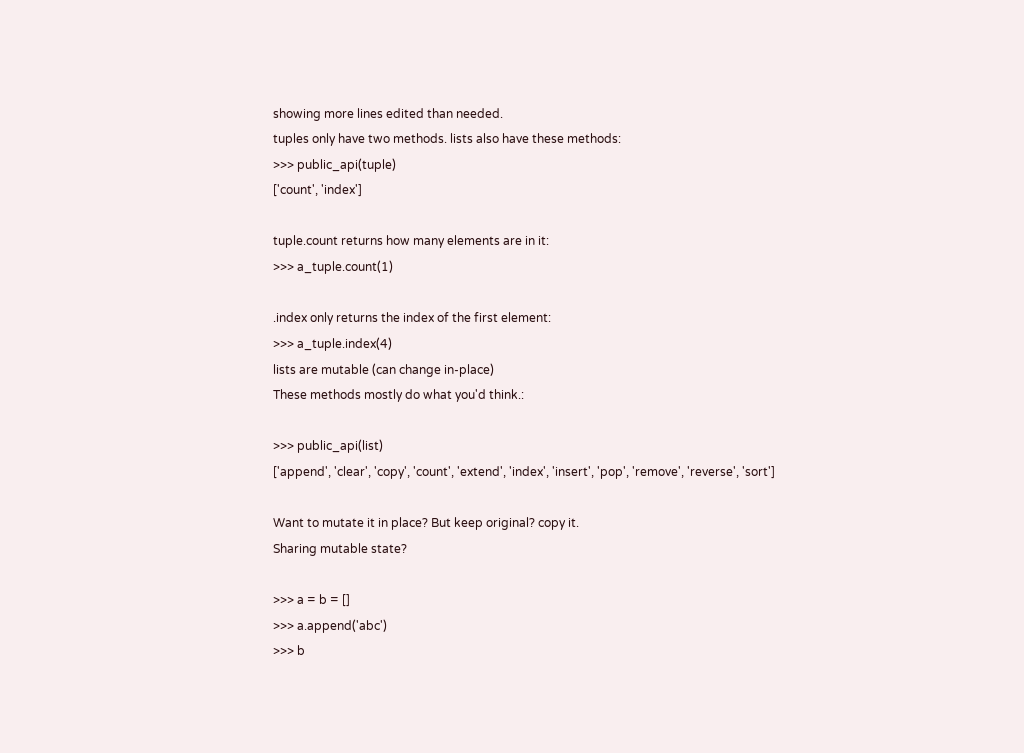showing more lines edited than needed.
tuples only have two methods. lists also have these methods:
>>> public_api(tuple)
['count', 'index']

tuple.count returns how many elements are in it:
>>> a_tuple.count(1)

.index only returns the index of the first element:
>>> a_tuple.index(4)
lists are mutable (can change in-place)
These methods mostly do what you'd think.:

>>> public_api(list)
['append', 'clear', 'copy', 'count', 'extend', 'index', 'insert', 'pop', 'remove', 'reverse', 'sort']

Want to mutate it in place? But keep original? copy it.
Sharing mutable state?

>>> a = b = []
>>> a.append('abc')
>>> b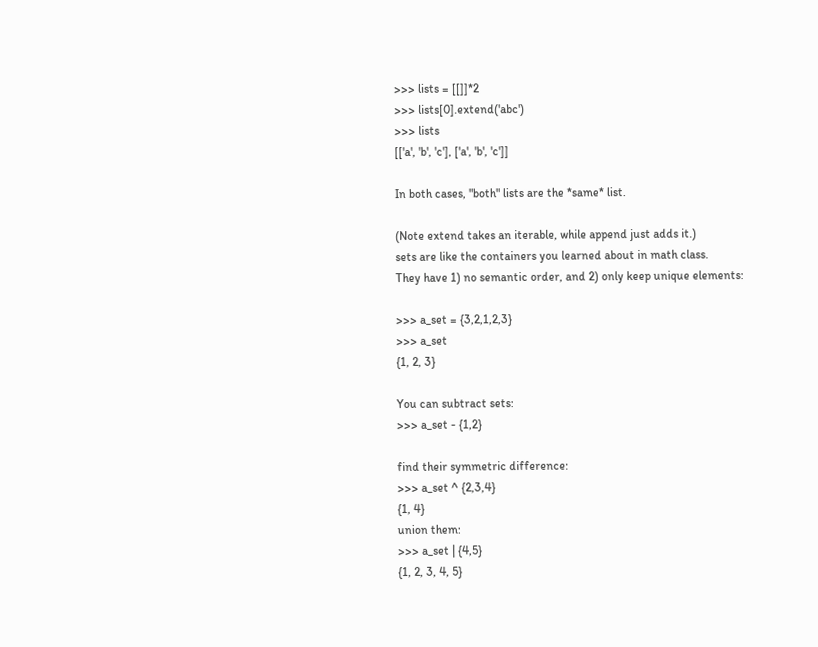>>> lists = [[]]*2
>>> lists[0].extend('abc')
>>> lists
[['a', 'b', 'c'], ['a', 'b', 'c']]

In both cases, "both" lists are the *same* list.

(Note extend takes an iterable, while append just adds it.)
sets are like the containers you learned about in math class.
They have 1) no semantic order, and 2) only keep unique elements:

>>> a_set = {3,2,1,2,3}
>>> a_set
{1, 2, 3}

You can subtract sets:
>>> a_set - {1,2}

find their symmetric difference:
>>> a_set ^ {2,3,4}
{1, 4}
union them:
>>> a_set | {4,5}
{1, 2, 3, 4, 5}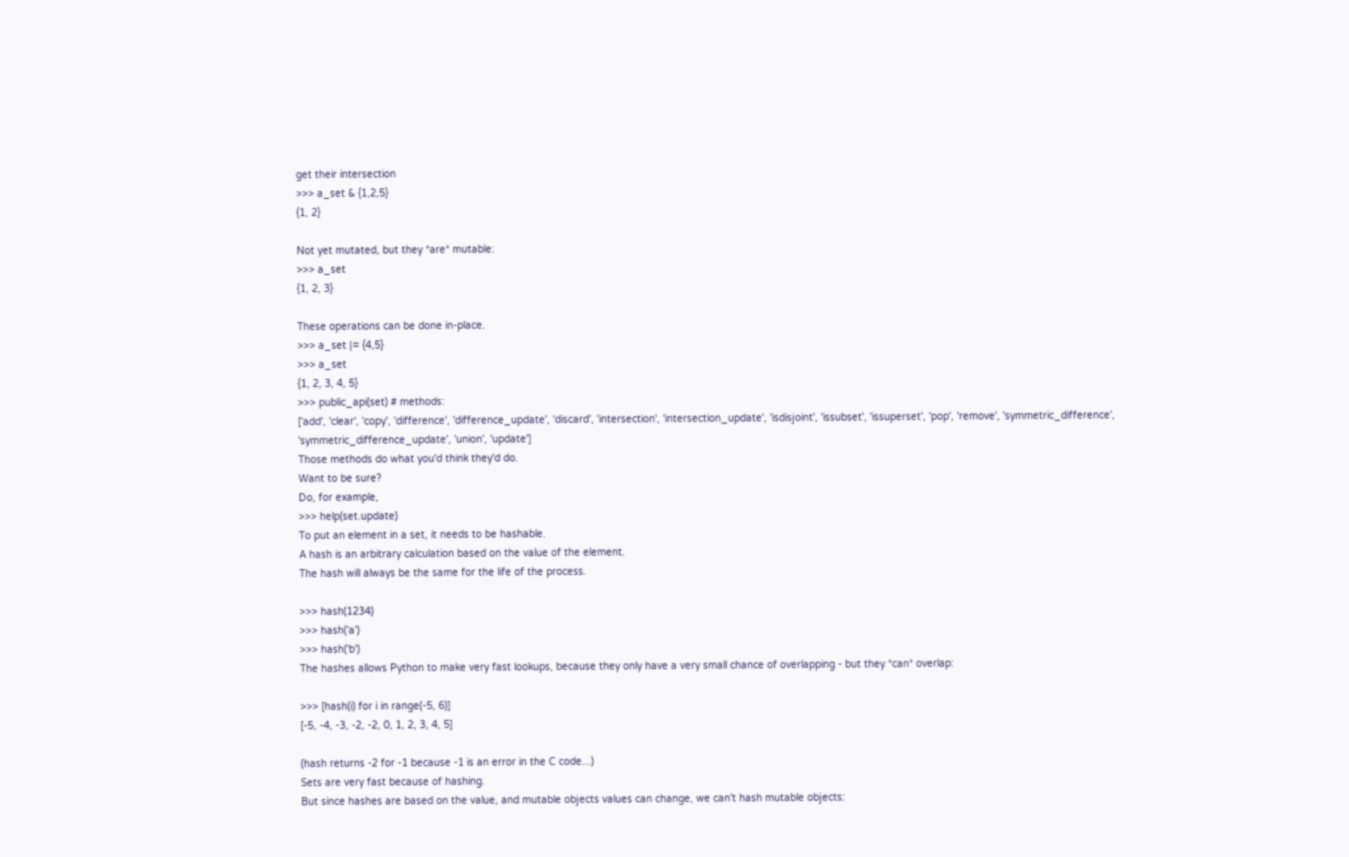get their intersection
>>> a_set & {1,2,5}
{1, 2}

Not yet mutated, but they *are* mutable:
>>> a_set
{1, 2, 3}

These operations can be done in-place.
>>> a_set |= {4,5}
>>> a_set
{1, 2, 3, 4, 5}
>>> public_api(set) # methods:
['add', 'clear', 'copy', 'difference', 'difference_update', 'discard', 'intersection', 'intersection_update', 'isdisjoint', 'issubset', 'issuperset', 'pop', 'remove', 'symmetric_difference', 'symmetric_difference_update', 'union', 'update']
Those methods do what you'd think they'd do.
Want to be sure?
Do, for example,
>>> help(set.update)
To put an element in a set, it needs to be hashable.
A hash is an arbitrary calculation based on the value of the element.
The hash will always be the same for the life of the process.

>>> hash(1234)
>>> hash('a')
>>> hash('b')
The hashes allows Python to make very fast lookups, because they only have a very small chance of overlapping - but they *can* overlap:

>>> [hash(i) for i in range(-5, 6)]
[-5, -4, -3, -2, -2, 0, 1, 2, 3, 4, 5]

(hash returns -2 for -1 because -1 is an error in the C code...)
Sets are very fast because of hashing.
But since hashes are based on the value, and mutable objects values can change, we can't hash mutable objects: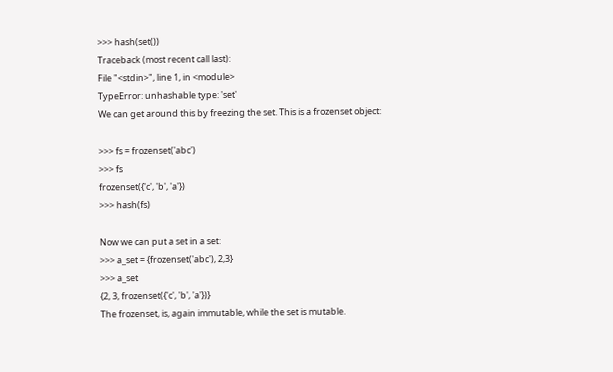>>> hash(set())
Traceback (most recent call last):
File "<stdin>", line 1, in <module>
TypeError: unhashable type: 'set'
We can get around this by freezing the set. This is a frozenset object:

>>> fs = frozenset('abc')
>>> fs
frozenset({'c', 'b', 'a'})
>>> hash(fs)

Now we can put a set in a set:
>>> a_set = {frozenset('abc'), 2,3}
>>> a_set
{2, 3, frozenset({'c', 'b', 'a'})}
The frozenset, is, again immutable, while the set is mutable.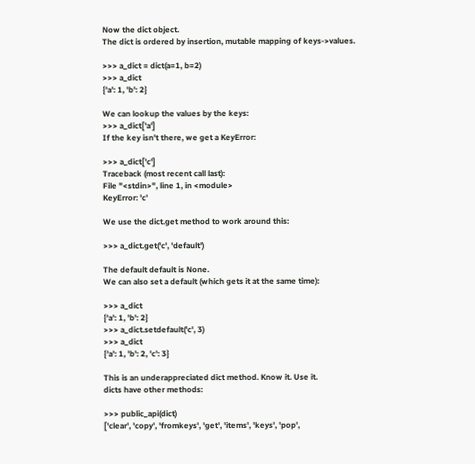Now the dict object.
The dict is ordered by insertion, mutable mapping of keys->values.

>>> a_dict = dict(a=1, b=2)
>>> a_dict
{'a': 1, 'b': 2}

We can lookup the values by the keys:
>>> a_dict['a']
If the key isn't there, we get a KeyError:

>>> a_dict['c']
Traceback (most recent call last):
File "<stdin>", line 1, in <module>
KeyError: 'c'

We use the dict.get method to work around this:

>>> a_dict.get('c', 'default')

The default default is None.
We can also set a default (which gets it at the same time):

>>> a_dict
{'a': 1, 'b': 2}
>>> a_dict.setdefault('c', 3)
>>> a_dict
{'a': 1, 'b': 2, 'c': 3}

This is an underappreciated dict method. Know it. Use it.
dicts have other methods:

>>> public_api(dict)
['clear', 'copy', 'fromkeys', 'get', 'items', 'keys', 'pop',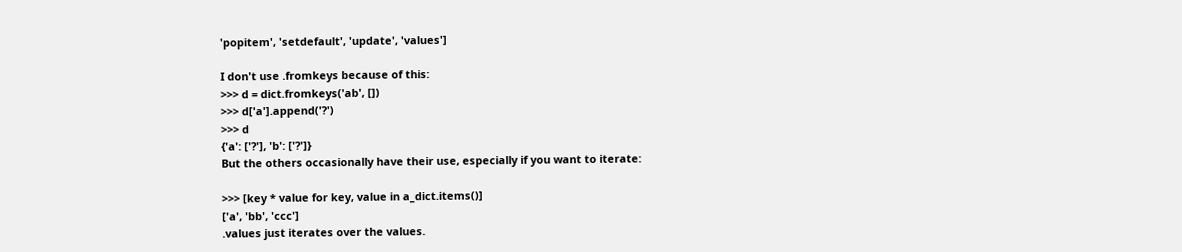'popitem', 'setdefault', 'update', 'values']

I don't use .fromkeys because of this:
>>> d = dict.fromkeys('ab', [])
>>> d['a'].append('?')
>>> d
{'a': ['?'], 'b': ['?']}
But the others occasionally have their use, especially if you want to iterate:

>>> [key * value for key, value in a_dict.items()]
['a', 'bb', 'ccc']
.values just iterates over the values.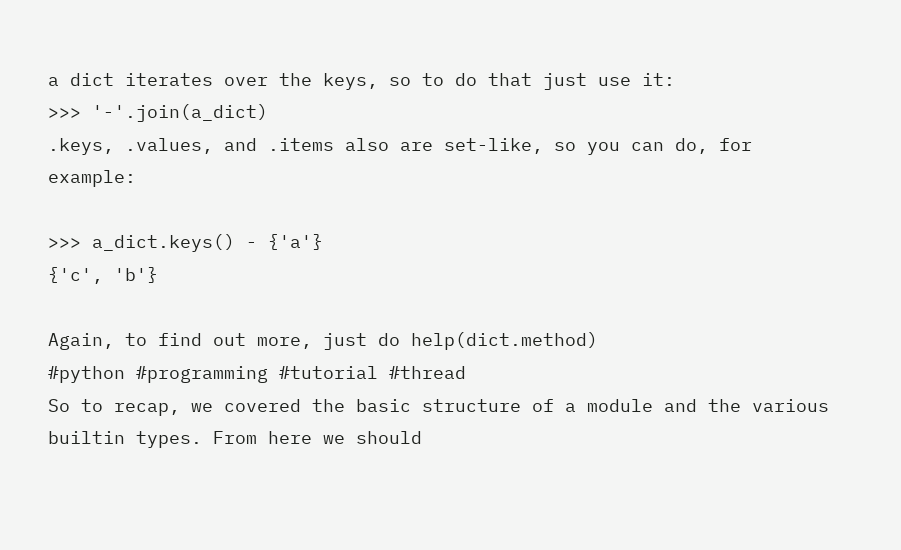a dict iterates over the keys, so to do that just use it:
>>> '-'.join(a_dict)
.keys, .values, and .items also are set-like, so you can do, for example:

>>> a_dict.keys() - {'a'}
{'c', 'b'}

Again, to find out more, just do help(dict.method)
#python #programming #tutorial #thread
So to recap, we covered the basic structure of a module and the various builtin types. From here we should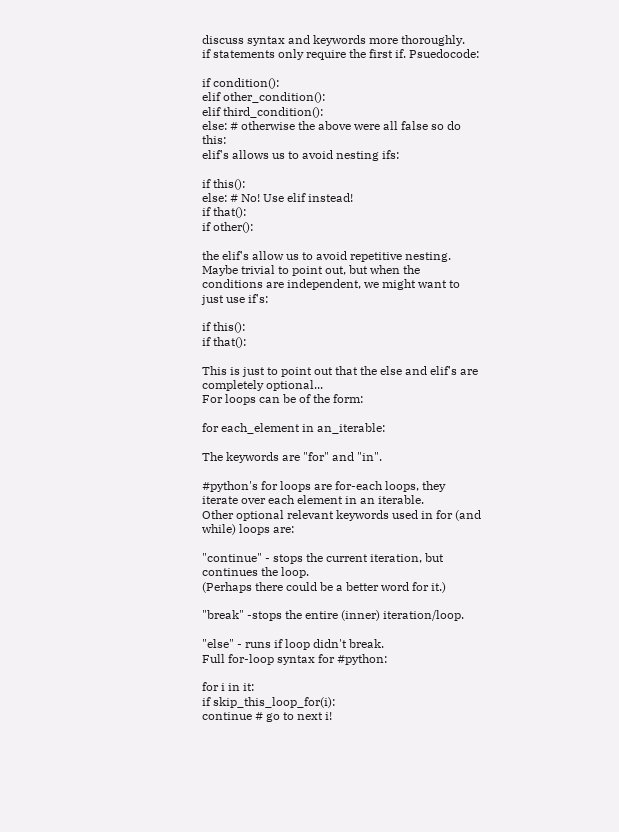discuss syntax and keywords more thoroughly.
if statements only require the first if. Psuedocode:

if condition():
elif other_condition():
elif third_condition():
else: # otherwise the above were all false so do this:
elif's allows us to avoid nesting ifs:

if this():
else: # No! Use elif instead!
if that():
if other():

the elif's allow us to avoid repetitive nesting.
Maybe trivial to point out, but when the conditions are independent, we might want to just use if's:

if this():
if that():

This is just to point out that the else and elif's are completely optional...
For loops can be of the form:

for each_element in an_iterable:

The keywords are "for" and "in".

#python's for loops are for-each loops, they iterate over each element in an iterable.
Other optional relevant keywords used in for (and while) loops are:

"continue" - stops the current iteration, but continues the loop.
(Perhaps there could be a better word for it.)

"break" -stops the entire (inner) iteration/loop.

"else" - runs if loop didn't break.
Full for-loop syntax for #python:

for i in it:
if skip_this_loop_for(i):
continue # go to next i!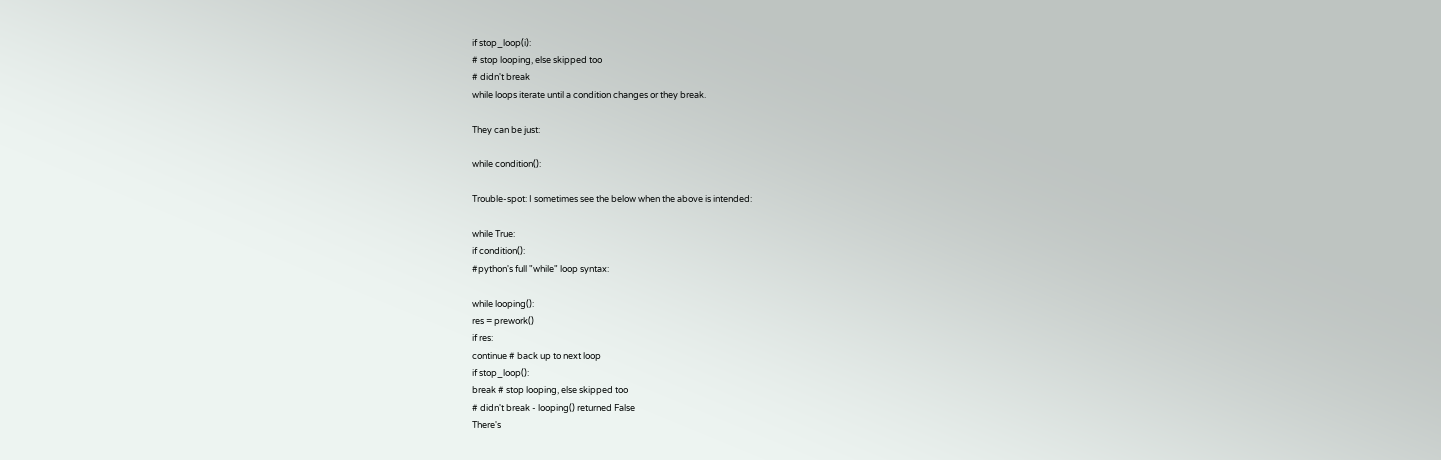if stop_loop(i):
# stop looping, else skipped too
# didn't break
while loops iterate until a condition changes or they break.

They can be just:

while condition():

Trouble-spot: I sometimes see the below when the above is intended:

while True:
if condition():
#python's full "while" loop syntax:

while looping():
res = prework()
if res:
continue # back up to next loop
if stop_loop():
break # stop looping, else skipped too
# didn't break - looping() returned False
There's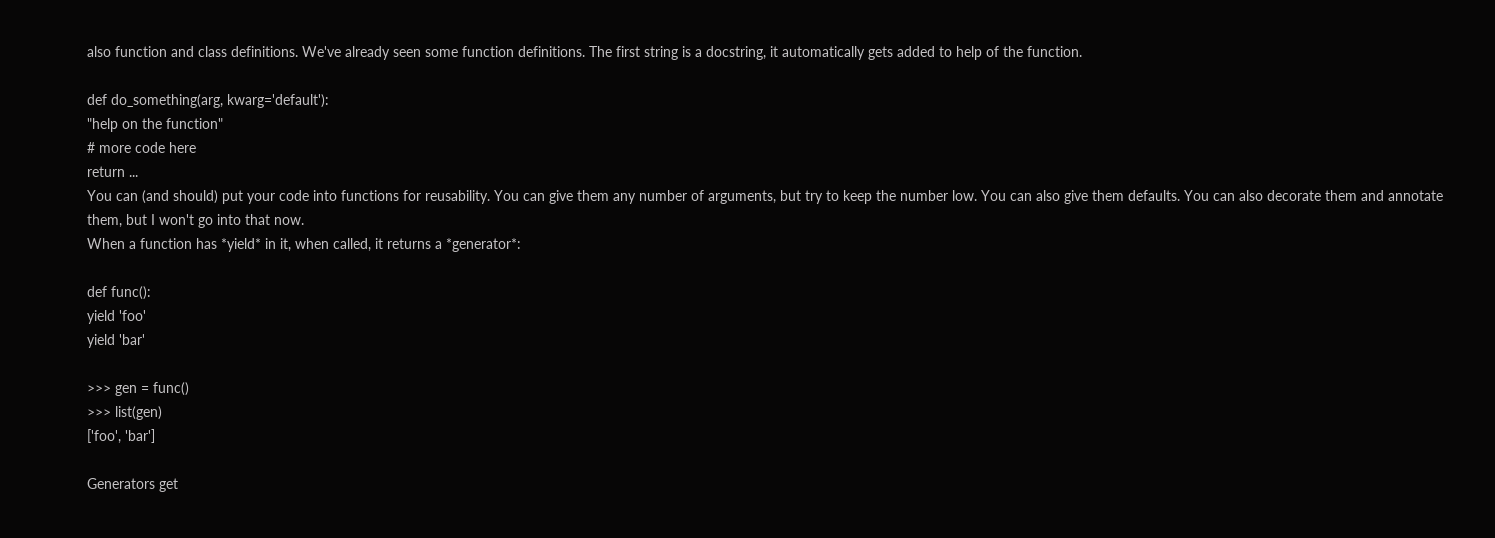also function and class definitions. We've already seen some function definitions. The first string is a docstring, it automatically gets added to help of the function.

def do_something(arg, kwarg='default'):
"help on the function"
# more code here
return ...
You can (and should) put your code into functions for reusability. You can give them any number of arguments, but try to keep the number low. You can also give them defaults. You can also decorate them and annotate them, but I won't go into that now.
When a function has *yield* in it, when called, it returns a *generator*:

def func():
yield 'foo'
yield 'bar'

>>> gen = func()
>>> list(gen)
['foo', 'bar']

Generators get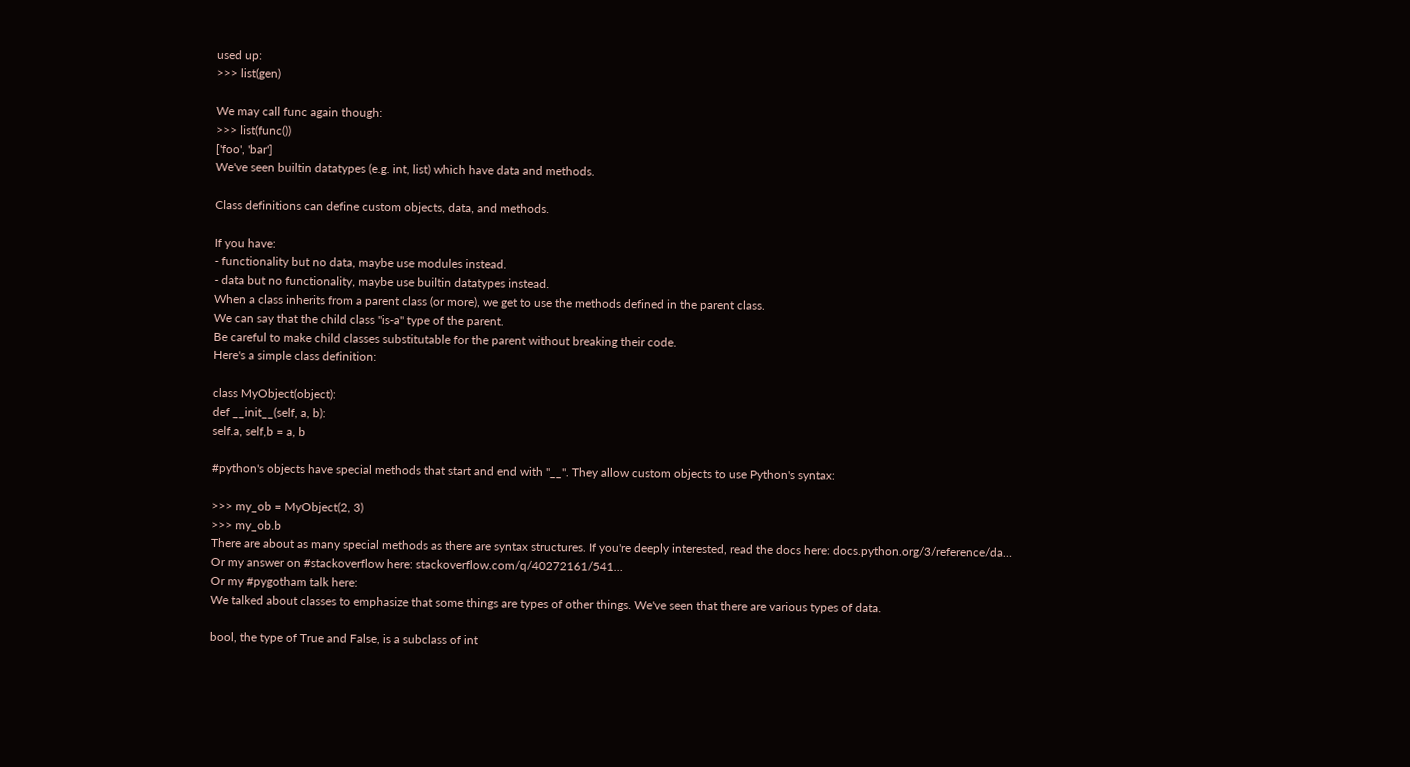used up:
>>> list(gen)

We may call func again though:
>>> list(func())
['foo', 'bar']
We've seen builtin datatypes (e.g. int, list) which have data and methods.

Class definitions can define custom objects, data, and methods.

If you have:
- functionality but no data, maybe use modules instead.
- data but no functionality, maybe use builtin datatypes instead.
When a class inherits from a parent class (or more), we get to use the methods defined in the parent class.
We can say that the child class "is-a" type of the parent.
Be careful to make child classes substitutable for the parent without breaking their code.
Here's a simple class definition:

class MyObject(object):
def __init__(self, a, b):
self.a, self,b = a, b

#python's objects have special methods that start and end with "__". They allow custom objects to use Python's syntax:

>>> my_ob = MyObject(2, 3)
>>> my_ob.b
There are about as many special methods as there are syntax structures. If you're deeply interested, read the docs here: docs.python.org/3/reference/da…
Or my answer on #stackoverflow here: stackoverflow.com/q/40272161/541…
Or my #pygotham talk here:
We talked about classes to emphasize that some things are types of other things. We've seen that there are various types of data.

bool, the type of True and False, is a subclass of int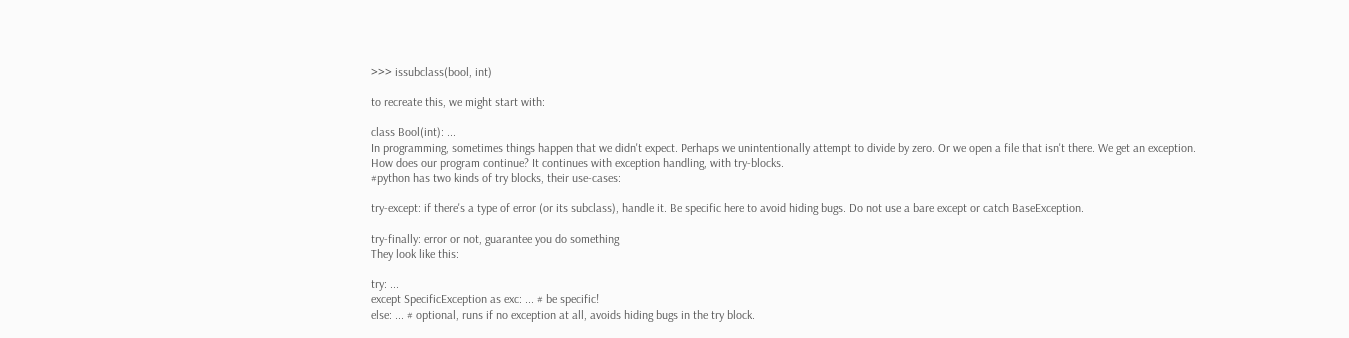>>> issubclass(bool, int)

to recreate this, we might start with:

class Bool(int): ...
In programming, sometimes things happen that we didn't expect. Perhaps we unintentionally attempt to divide by zero. Or we open a file that isn't there. We get an exception.
How does our program continue? It continues with exception handling, with try-blocks.
#python has two kinds of try blocks, their use-cases:

try-except: if there's a type of error (or its subclass), handle it. Be specific here to avoid hiding bugs. Do not use a bare except or catch BaseException.

try-finally: error or not, guarantee you do something
They look like this:

try: ...
except SpecificException as exc: ... # be specific!
else: ... # optional, runs if no exception at all, avoids hiding bugs in the try block.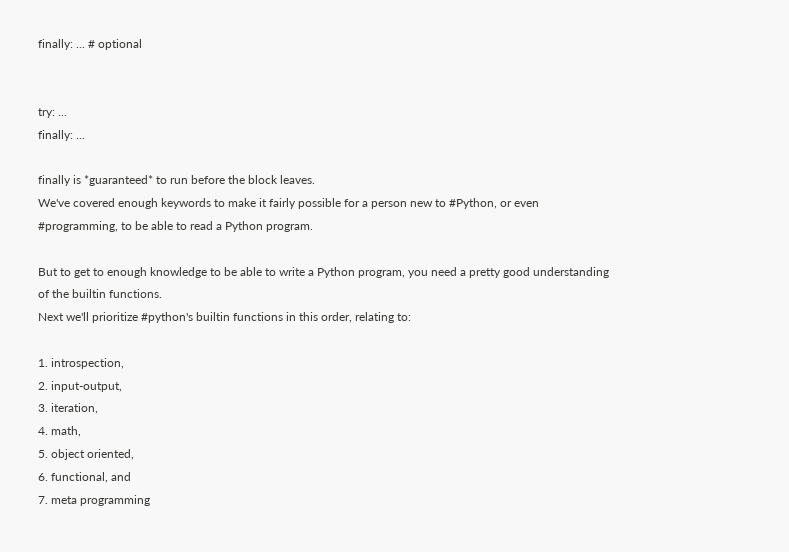finally: ... # optional


try: ...
finally: ...

finally is *guaranteed* to run before the block leaves.
We've covered enough keywords to make it fairly possible for a person new to #Python, or even #programming, to be able to read a Python program.

But to get to enough knowledge to be able to write a Python program, you need a pretty good understanding of the builtin functions.
Next we'll prioritize #python's builtin functions in this order, relating to:

1. introspection,
2. input-output,
3. iteration,
4. math,
5. object oriented,
6. functional, and
7. meta programming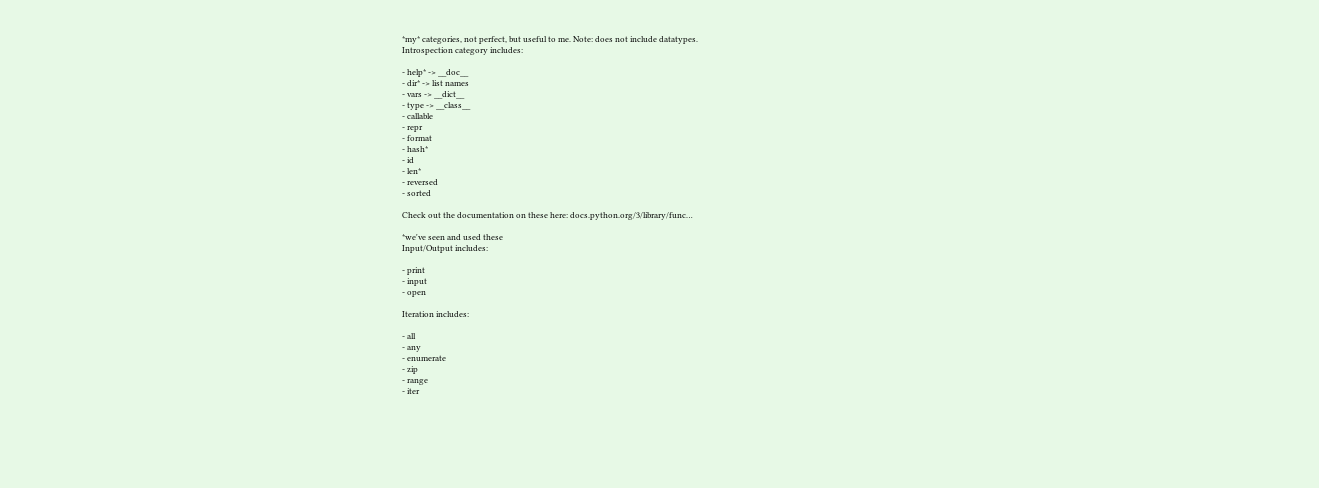*my* categories, not perfect, but useful to me. Note: does not include datatypes.
Introspection category includes:

- help* -> __doc__
- dir* -> list names
- vars -> __dict__
- type -> __class__
- callable
- repr
- format
- hash*
- id
- len*
- reversed
- sorted

Check out the documentation on these here: docs.python.org/3/library/func…

*we've seen and used these
Input/Output includes:

- print
- input
- open

Iteration includes:

- all
- any
- enumerate
- zip
- range
- iter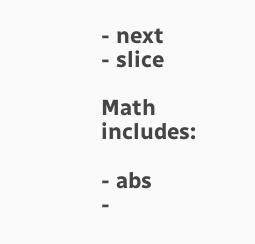- next
- slice

Math includes:

- abs
-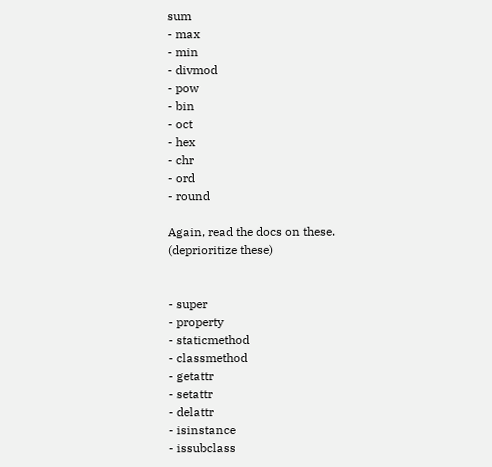sum
- max
- min
- divmod
- pow
- bin
- oct
- hex
- chr
- ord
- round

Again, read the docs on these.
(deprioritize these)


- super
- property
- staticmethod
- classmethod
- getattr
- setattr
- delattr
- isinstance
- issubclass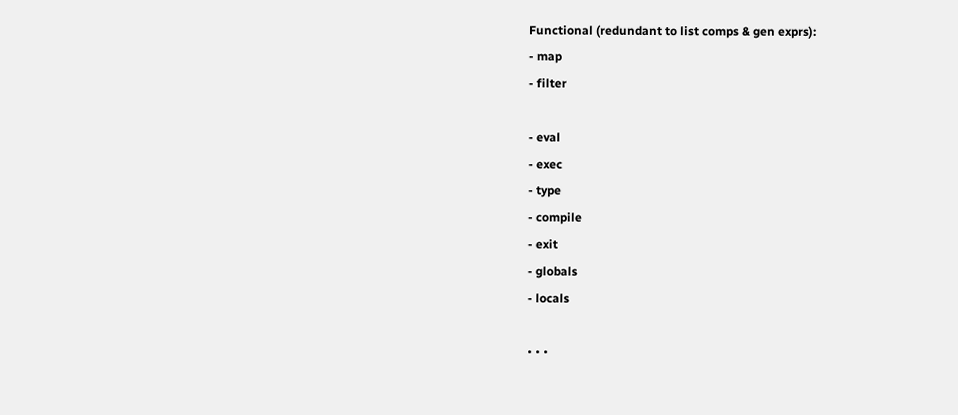Functional (redundant to list comps & gen exprs):
- map
- filter

- eval
- exec
- type
- compile
- exit
- globals
- locals

• • •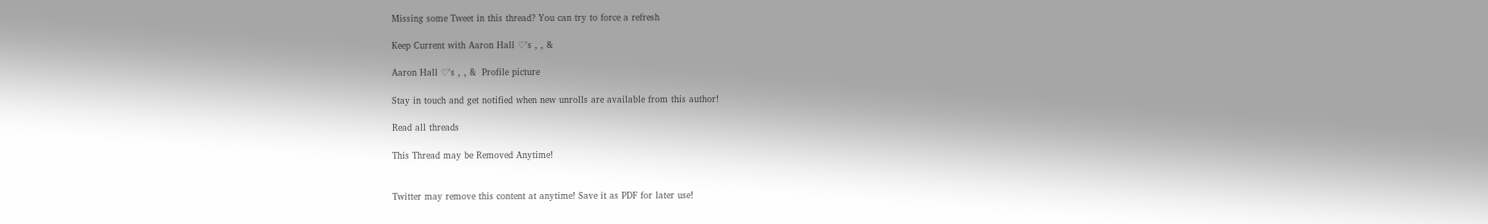Missing some Tweet in this thread? You can try to force a refresh

Keep Current with Aaron Hall ♡'s , , &

Aaron Hall ♡'s , , &  Profile picture

Stay in touch and get notified when new unrolls are available from this author!

Read all threads

This Thread may be Removed Anytime!


Twitter may remove this content at anytime! Save it as PDF for later use!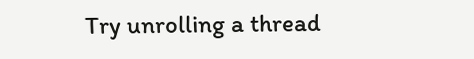Try unrolling a thread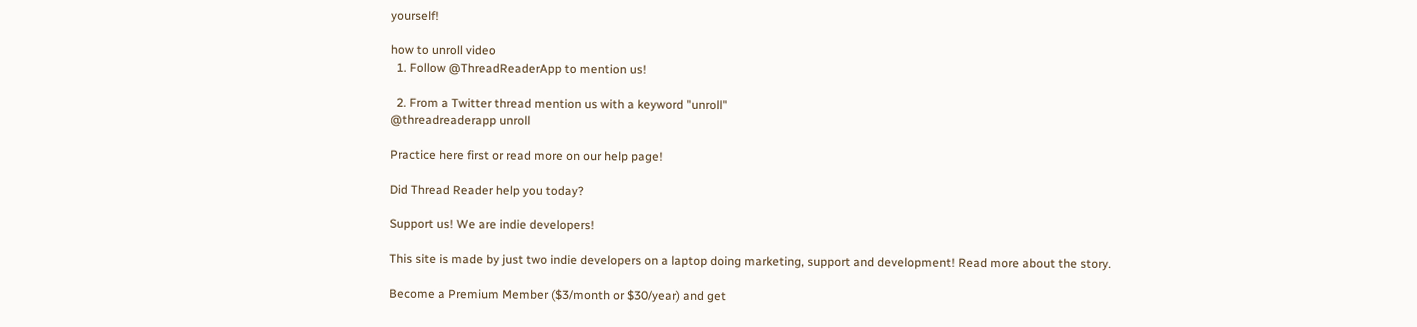yourself!

how to unroll video
  1. Follow @ThreadReaderApp to mention us!

  2. From a Twitter thread mention us with a keyword "unroll"
@threadreaderapp unroll

Practice here first or read more on our help page!

Did Thread Reader help you today?

Support us! We are indie developers!

This site is made by just two indie developers on a laptop doing marketing, support and development! Read more about the story.

Become a Premium Member ($3/month or $30/year) and get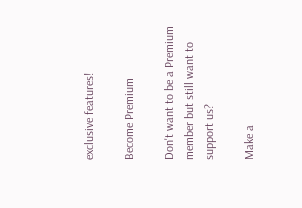exclusive features!

Become Premium

Don't want to be a Premium member but still want to support us?

Make a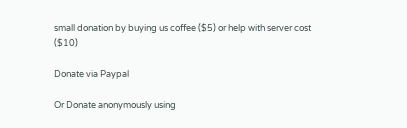small donation by buying us coffee ($5) or help with server cost ($10)

Donate via Paypal

Or Donate anonymously using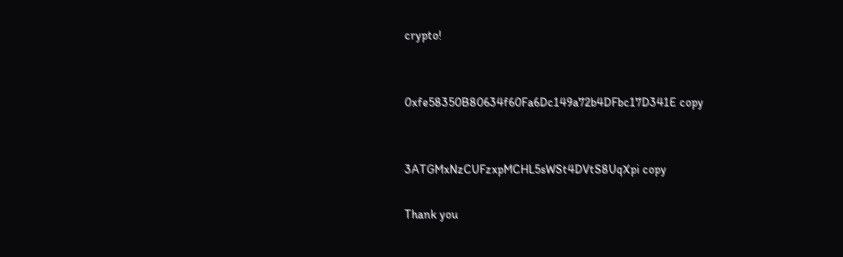crypto!


0xfe58350B80634f60Fa6Dc149a72b4DFbc17D341E copy


3ATGMxNzCUFzxpMCHL5sWSt4DVtS8UqXpi copy

Thank you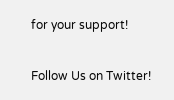for your support!

Follow Us on Twitter!